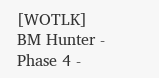[WOTLK] BM Hunter - Phase 4 -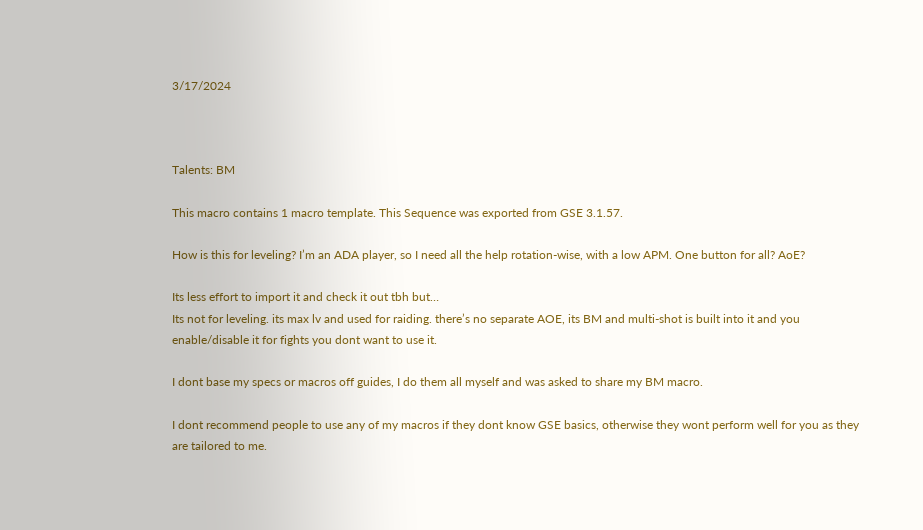3/17/2024



Talents: BM

This macro contains 1 macro template. This Sequence was exported from GSE 3.1.57.

How is this for leveling? I’m an ADA player, so I need all the help rotation-wise, with a low APM. One button for all? AoE?

Its less effort to import it and check it out tbh but…
Its not for leveling. its max lv and used for raiding. there’s no separate AOE, its BM and multi-shot is built into it and you enable/disable it for fights you dont want to use it.

I dont base my specs or macros off guides, I do them all myself and was asked to share my BM macro.

I dont recommend people to use any of my macros if they dont know GSE basics, otherwise they wont perform well for you as they are tailored to me.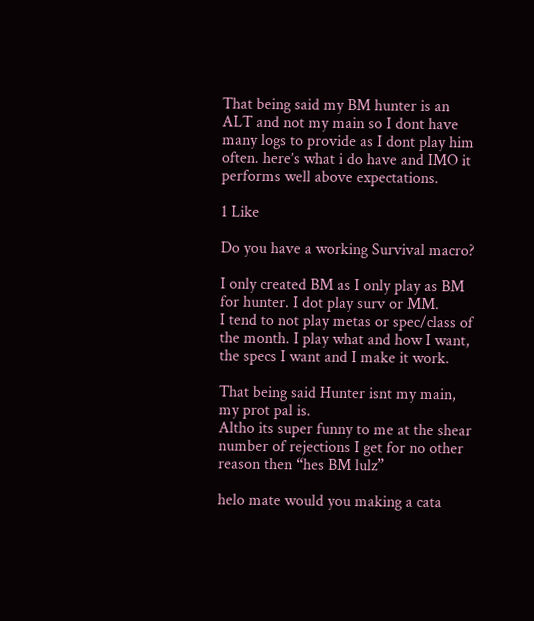That being said my BM hunter is an ALT and not my main so I dont have many logs to provide as I dont play him often. here’s what i do have and IMO it performs well above expectations.

1 Like

Do you have a working Survival macro?

I only created BM as I only play as BM for hunter. I dot play surv or MM.
I tend to not play metas or spec/class of the month. I play what and how I want, the specs I want and I make it work.

That being said Hunter isnt my main, my prot pal is.
Altho its super funny to me at the shear number of rejections I get for no other reason then “hes BM lulz”

helo mate would you making a cata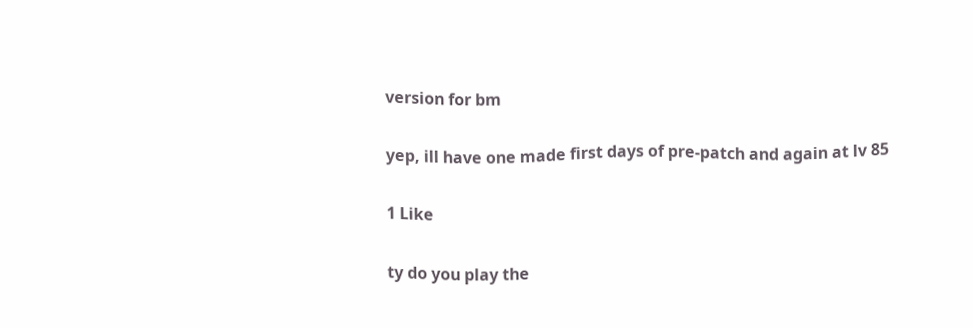version for bm

yep, ill have one made first days of pre-patch and again at lv 85

1 Like

ty do you play the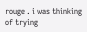rouge . i was thinking of trying